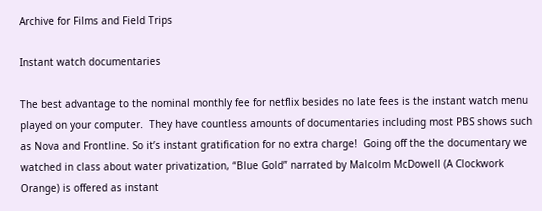Archive for Films and Field Trips

Instant watch documentaries

The best advantage to the nominal monthly fee for netflix besides no late fees is the instant watch menu played on your computer.  They have countless amounts of documentaries including most PBS shows such as Nova and Frontline. So it’s instant gratification for no extra charge!  Going off the the documentary we watched in class about water privatization, “Blue Gold” narrated by Malcolm McDowell (A Clockwork Orange) is offered as instant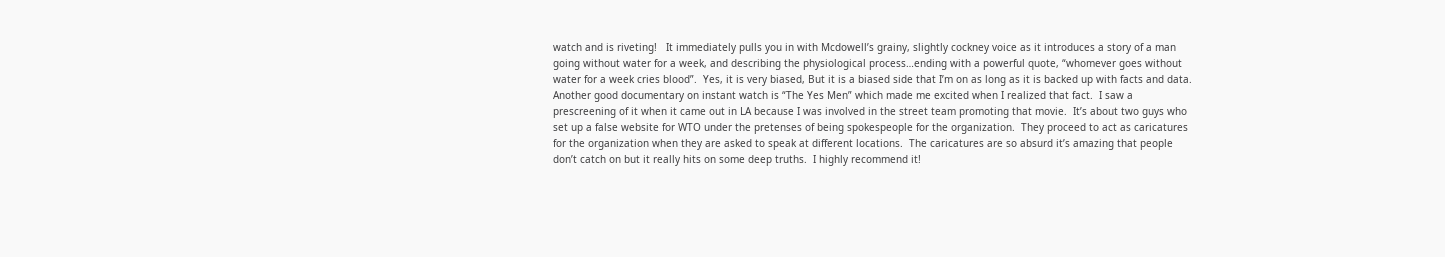watch and is riveting!   It immediately pulls you in with Mcdowell’s grainy, slightly cockney voice as it introduces a story of a man going without water for a week, and describing the physiological process…ending with a powerful quote, “whomever goes without water for a week cries blood”.  Yes, it is very biased, But it is a biased side that I’m on as long as it is backed up with facts and data.  Another good documentary on instant watch is “The Yes Men” which made me excited when I realized that fact.  I saw a prescreening of it when it came out in LA because I was involved in the street team promoting that movie.  It’s about two guys who set up a false website for WTO under the pretenses of being spokespeople for the organization.  They proceed to act as caricatures for the organization when they are asked to speak at different locations.  The caricatures are so absurd it’s amazing that people don’t catch on but it really hits on some deep truths.  I highly recommend it!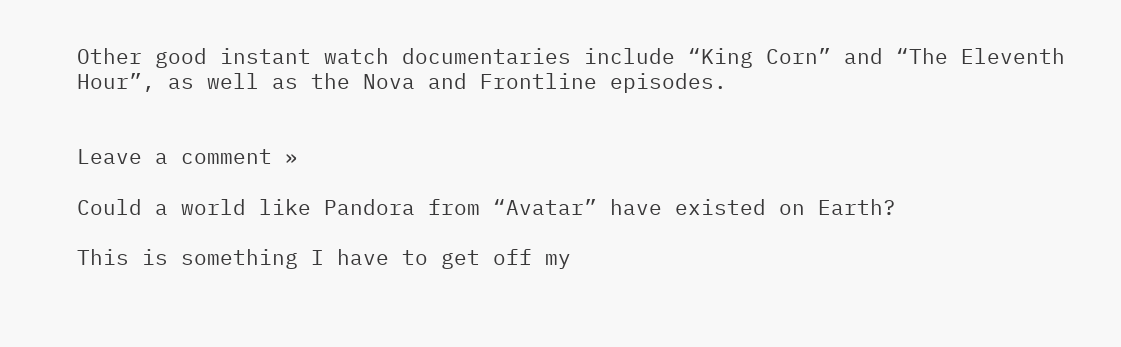Other good instant watch documentaries include “King Corn” and “The Eleventh Hour”, as well as the Nova and Frontline episodes.


Leave a comment »

Could a world like Pandora from “Avatar” have existed on Earth?

This is something I have to get off my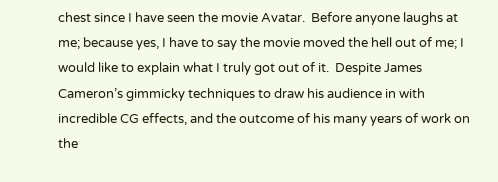chest since I have seen the movie Avatar.  Before anyone laughs at me; because yes, I have to say the movie moved the hell out of me; I would like to explain what I truly got out of it.  Despite James Cameron’s gimmicky techniques to draw his audience in with incredible CG effects, and the outcome of his many years of work on the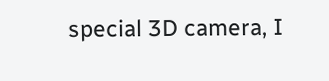special 3D camera, I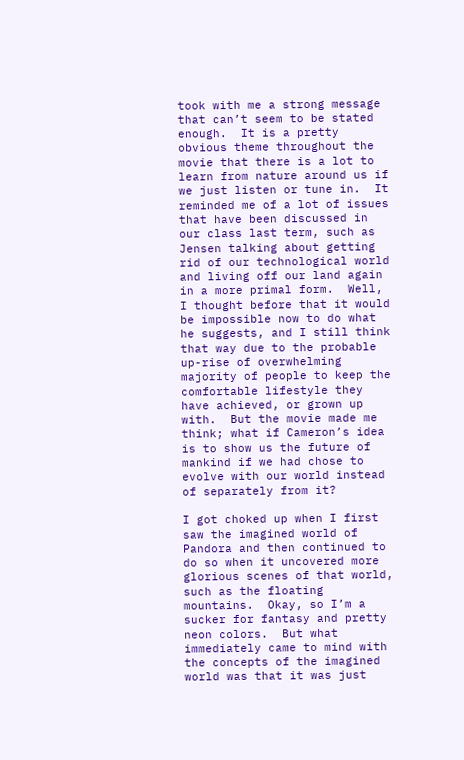took with me a strong message that can’t seem to be stated enough.  It is a pretty obvious theme throughout the movie that there is a lot to learn from nature around us if we just listen or tune in.  It reminded me of a lot of issues that have been discussed in our class last term, such as Jensen talking about getting rid of our technological world and living off our land again in a more primal form.  Well, I thought before that it would be impossible now to do what he suggests, and I still think that way due to the probable up-rise of overwhelming majority of people to keep the comfortable lifestyle they have achieved, or grown up with.  But the movie made me think; what if Cameron’s idea is to show us the future of mankind if we had chose to evolve with our world instead of separately from it?

I got choked up when I first saw the imagined world of Pandora and then continued to do so when it uncovered more glorious scenes of that world, such as the floating mountains.  Okay, so I’m a sucker for fantasy and pretty neon colors.  But what immediately came to mind with the concepts of the imagined world was that it was just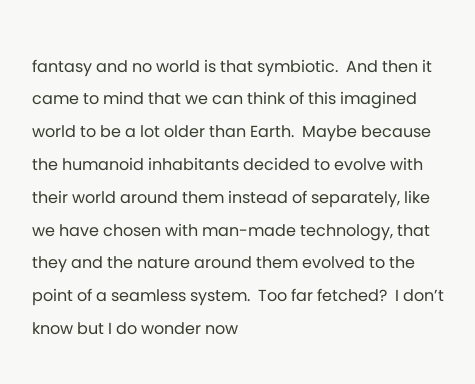fantasy and no world is that symbiotic.  And then it came to mind that we can think of this imagined world to be a lot older than Earth.  Maybe because the humanoid inhabitants decided to evolve with their world around them instead of separately, like we have chosen with man-made technology, that they and the nature around them evolved to the point of a seamless system.  Too far fetched?  I don’t know but I do wonder now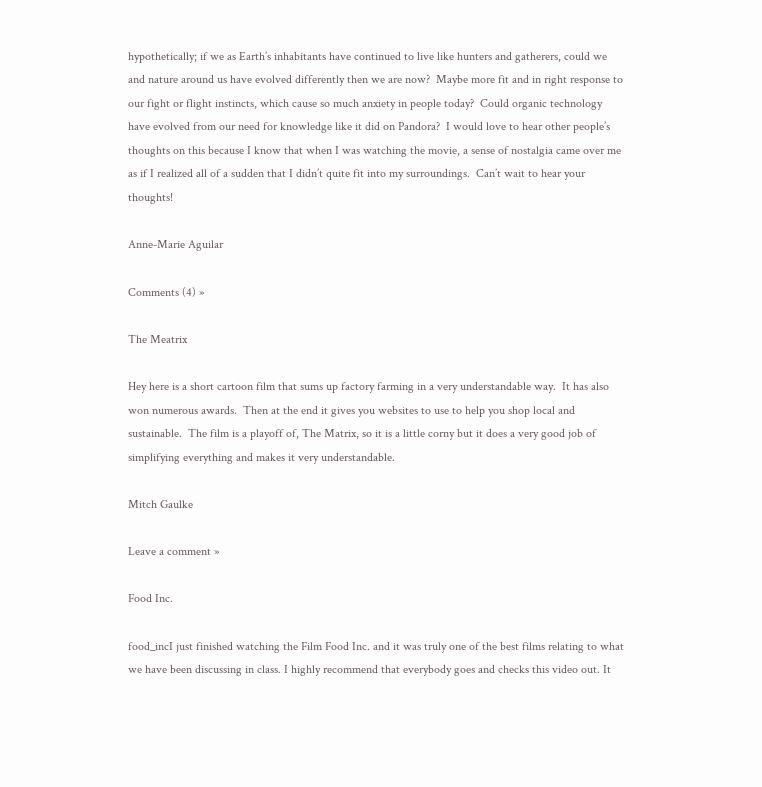hypothetically; if we as Earth’s inhabitants have continued to live like hunters and gatherers, could we and nature around us have evolved differently then we are now?  Maybe more fit and in right response to our fight or flight instincts, which cause so much anxiety in people today?  Could organic technology have evolved from our need for knowledge like it did on Pandora?  I would love to hear other people’s thoughts on this because I know that when I was watching the movie, a sense of nostalgia came over me as if I realized all of a sudden that I didn’t quite fit into my surroundings.  Can’t wait to hear your thoughts!

Anne-Marie Aguilar

Comments (4) »

The Meatrix

Hey here is a short cartoon film that sums up factory farming in a very understandable way.  It has also won numerous awards.  Then at the end it gives you websites to use to help you shop local and sustainable.  The film is a playoff of, The Matrix, so it is a little corny but it does a very good job of simplifying everything and makes it very understandable.

Mitch Gaulke

Leave a comment »

Food Inc.

food_incI just finished watching the Film Food Inc. and it was truly one of the best films relating to what we have been discussing in class. I highly recommend that everybody goes and checks this video out. It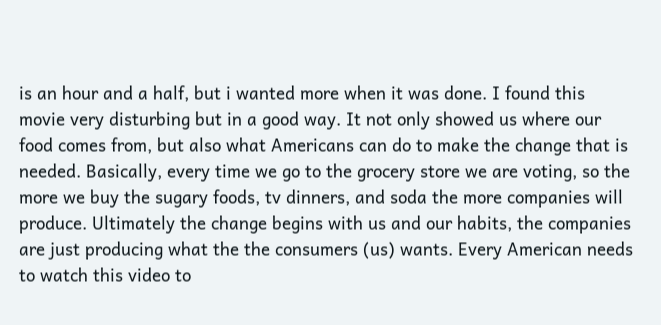is an hour and a half, but i wanted more when it was done. I found this movie very disturbing but in a good way. It not only showed us where our food comes from, but also what Americans can do to make the change that is needed. Basically, every time we go to the grocery store we are voting, so the more we buy the sugary foods, tv dinners, and soda the more companies will produce. Ultimately the change begins with us and our habits, the companies are just producing what the the consumers (us) wants. Every American needs to watch this video to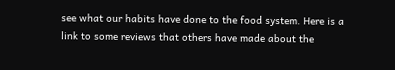see what our habits have done to the food system. Here is a link to some reviews that others have made about the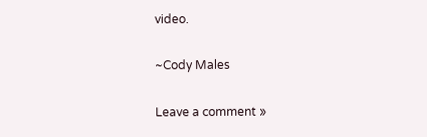video.

~Cody Males

Leave a comment »